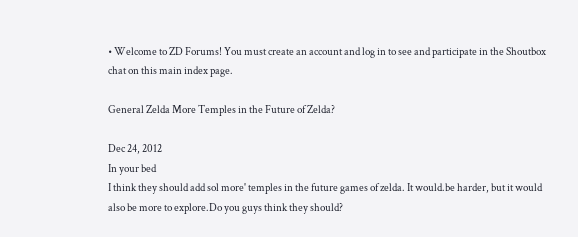• Welcome to ZD Forums! You must create an account and log in to see and participate in the Shoutbox chat on this main index page.

General Zelda More Temples in the Future of Zelda?

Dec 24, 2012
In your bed
I think they should add sol more' temples in the future games of zelda. It would.be harder, but it would also be more to explore.Do you guys think they should?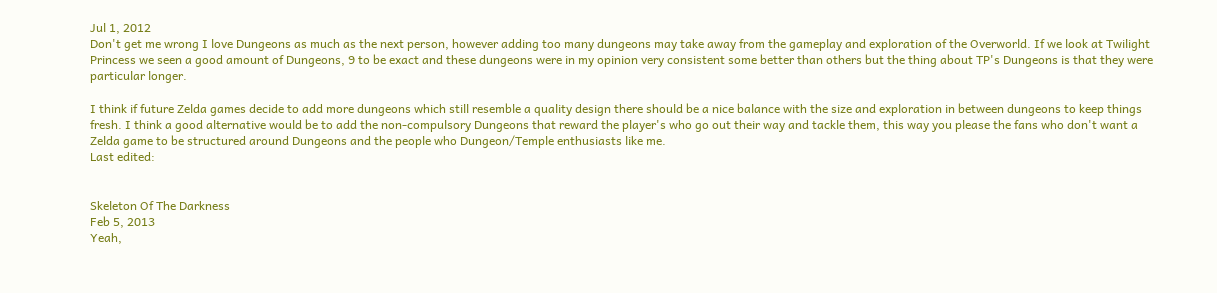Jul 1, 2012
Don't get me wrong I love Dungeons as much as the next person, however adding too many dungeons may take away from the gameplay and exploration of the Overworld. If we look at Twilight Princess we seen a good amount of Dungeons, 9 to be exact and these dungeons were in my opinion very consistent some better than others but the thing about TP's Dungeons is that they were particular longer.

I think if future Zelda games decide to add more dungeons which still resemble a quality design there should be a nice balance with the size and exploration in between dungeons to keep things fresh. I think a good alternative would be to add the non-compulsory Dungeons that reward the player's who go out their way and tackle them, this way you please the fans who don't want a Zelda game to be structured around Dungeons and the people who Dungeon/Temple enthusiasts like me.
Last edited:


Skeleton Of The Darkness
Feb 5, 2013
Yeah,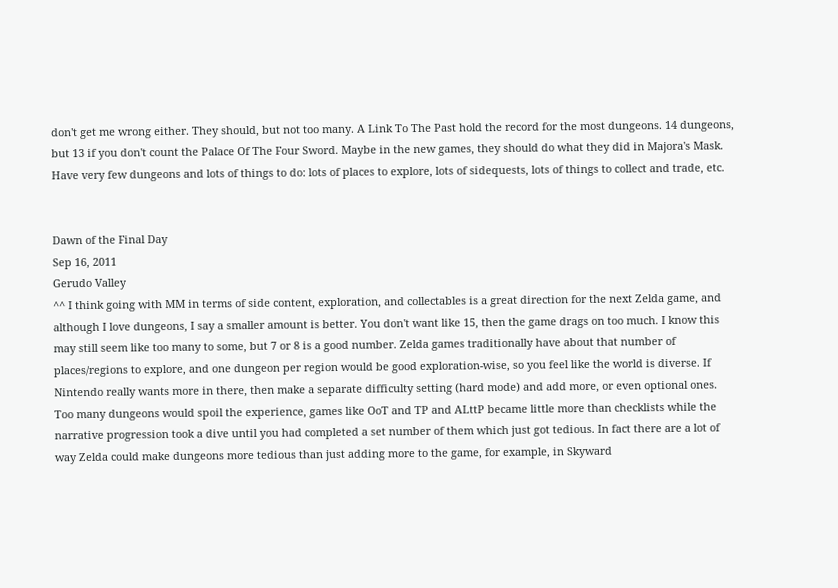don't get me wrong either. They should, but not too many. A Link To The Past hold the record for the most dungeons. 14 dungeons, but 13 if you don't count the Palace Of The Four Sword. Maybe in the new games, they should do what they did in Majora's Mask. Have very few dungeons and lots of things to do: lots of places to explore, lots of sidequests, lots of things to collect and trade, etc.


Dawn of the Final Day
Sep 16, 2011
Gerudo Valley
^^ I think going with MM in terms of side content, exploration, and collectables is a great direction for the next Zelda game, and although I love dungeons, I say a smaller amount is better. You don't want like 15, then the game drags on too much. I know this may still seem like too many to some, but 7 or 8 is a good number. Zelda games traditionally have about that number of places/regions to explore, and one dungeon per region would be good exploration-wise, so you feel like the world is diverse. If Nintendo really wants more in there, then make a separate difficulty setting (hard mode) and add more, or even optional ones.
Too many dungeons would spoil the experience, games like OoT and TP and ALttP became little more than checklists while the narrative progression took a dive until you had completed a set number of them which just got tedious. In fact there are a lot of way Zelda could make dungeons more tedious than just adding more to the game, for example, in Skyward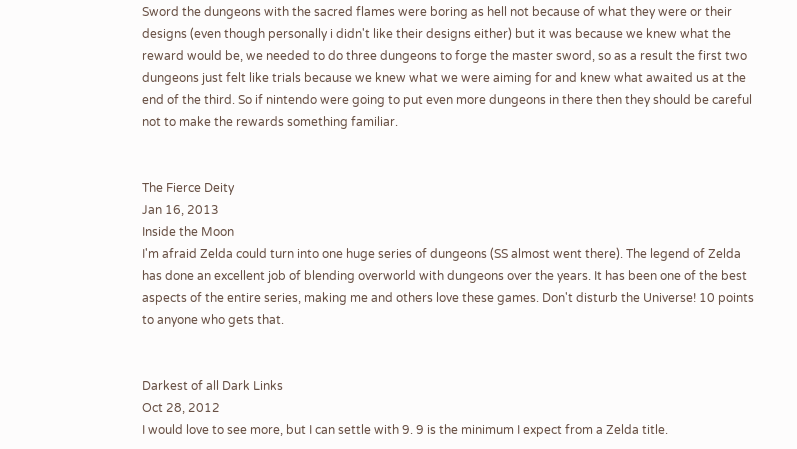Sword the dungeons with the sacred flames were boring as hell not because of what they were or their designs (even though personally i didn't like their designs either) but it was because we knew what the reward would be, we needed to do three dungeons to forge the master sword, so as a result the first two dungeons just felt like trials because we knew what we were aiming for and knew what awaited us at the end of the third. So if nintendo were going to put even more dungeons in there then they should be careful not to make the rewards something familiar.


The Fierce Deity
Jan 16, 2013
Inside the Moon
I'm afraid Zelda could turn into one huge series of dungeons (SS almost went there). The legend of Zelda has done an excellent job of blending overworld with dungeons over the years. It has been one of the best aspects of the entire series, making me and others love these games. Don't disturb the Universe! 10 points to anyone who gets that.


Darkest of all Dark Links
Oct 28, 2012
I would love to see more, but I can settle with 9. 9 is the minimum I expect from a Zelda title.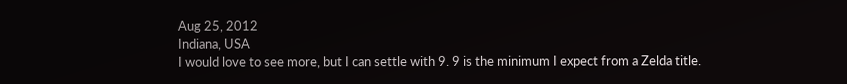Aug 25, 2012
Indiana, USA
I would love to see more, but I can settle with 9. 9 is the minimum I expect from a Zelda title.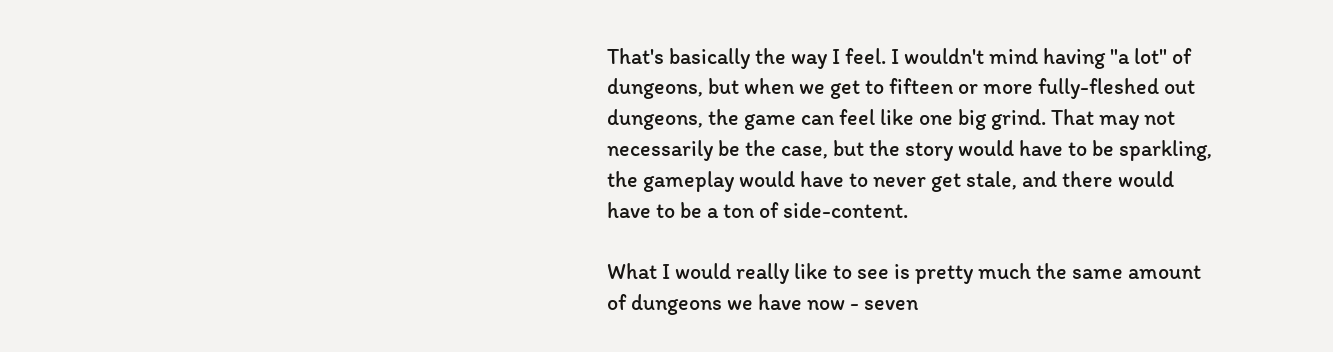That's basically the way I feel. I wouldn't mind having "a lot" of dungeons, but when we get to fifteen or more fully-fleshed out dungeons, the game can feel like one big grind. That may not necessarily be the case, but the story would have to be sparkling, the gameplay would have to never get stale, and there would have to be a ton of side-content.

What I would really like to see is pretty much the same amount of dungeons we have now - seven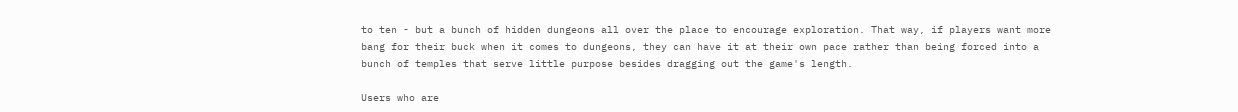to ten - but a bunch of hidden dungeons all over the place to encourage exploration. That way, if players want more bang for their buck when it comes to dungeons, they can have it at their own pace rather than being forced into a bunch of temples that serve little purpose besides dragging out the game's length.

Users who are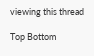viewing this thread

Top Bottom